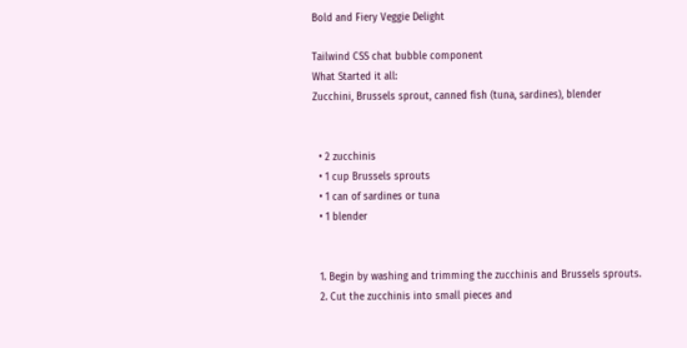Bold and Fiery Veggie Delight

Tailwind CSS chat bubble component
What Started it all:
Zucchini, Brussels sprout, canned fish (tuna, sardines), blender


  • 2 zucchinis
  • 1 cup Brussels sprouts
  • 1 can of sardines or tuna
  • 1 blender


  1. Begin by washing and trimming the zucchinis and Brussels sprouts.
  2. Cut the zucchinis into small pieces and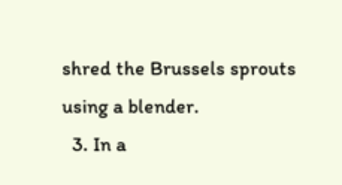shred the Brussels sprouts using a blender.
  3. In a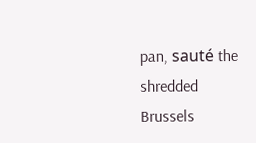pan, sauté the shredded Brussels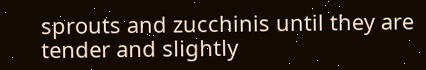sprouts and zucchinis until they are tender and slightly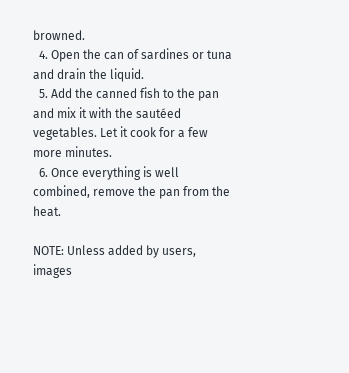browned.
  4. Open the can of sardines or tuna and drain the liquid.
  5. Add the canned fish to the pan and mix it with the sautéed vegetables. Let it cook for a few more minutes.
  6. Once everything is well combined, remove the pan from the heat.

NOTE: Unless added by users, images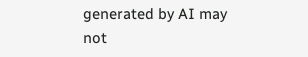generated by AI may not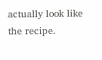actually look like the recipe.